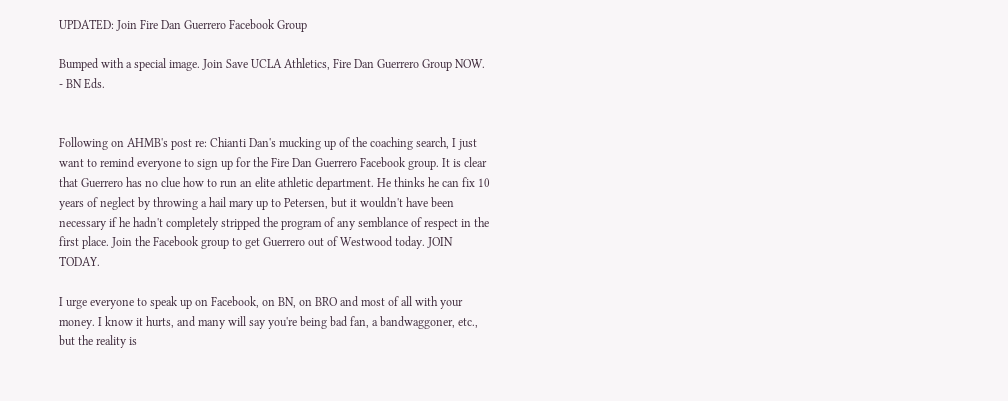UPDATED: Join Fire Dan Guerrero Facebook Group

Bumped with a special image. Join Save UCLA Athletics, Fire Dan Guerrero Group NOW. - BN Eds.


Following on AHMB's post re: Chianti Dan's mucking up of the coaching search, I just want to remind everyone to sign up for the Fire Dan Guerrero Facebook group. It is clear that Guerrero has no clue how to run an elite athletic department. He thinks he can fix 10 years of neglect by throwing a hail mary up to Petersen, but it wouldn't have been necessary if he hadn't completely stripped the program of any semblance of respect in the first place. Join the Facebook group to get Guerrero out of Westwood today. JOIN TODAY.

I urge everyone to speak up on Facebook, on BN, on BRO and most of all with your money. I know it hurts, and many will say you're being bad fan, a bandwaggoner, etc., but the reality is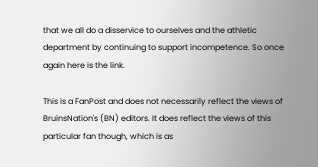that we all do a disservice to ourselves and the athletic department by continuing to support incompetence. So once again here is the link.

This is a FanPost and does not necessarily reflect the views of BruinsNation's (BN) editors. It does reflect the views of this particular fan though, which is as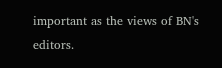important as the views of BN's editors.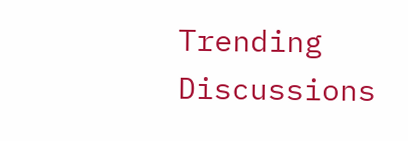Trending Discussions